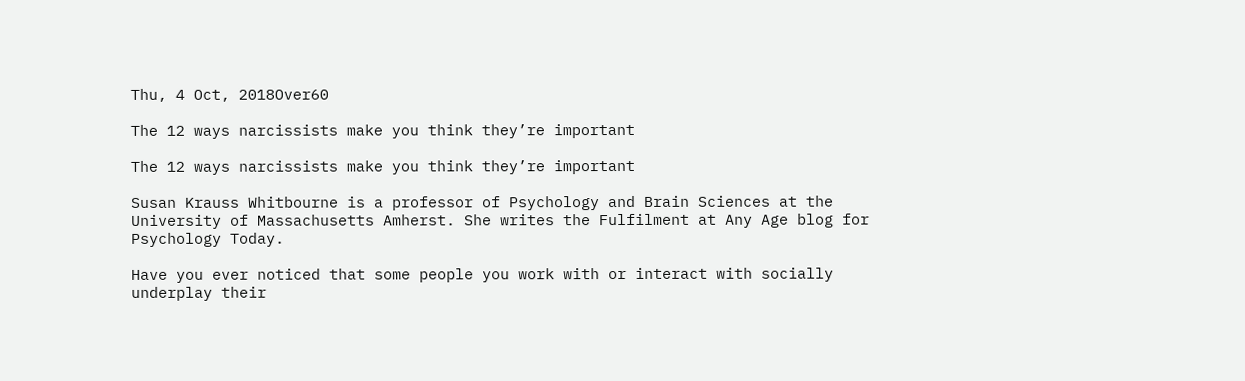Thu, 4 Oct, 2018Over60

The 12 ways narcissists make you think they’re important

The 12 ways narcissists make you think they’re important

Susan Krauss Whitbourne is a professor of Psychology and Brain Sciences at the University of Massachusetts Amherst. She writes the Fulfilment at Any Age blog for Psychology Today.

Have you ever noticed that some people you work with or interact with socially underplay their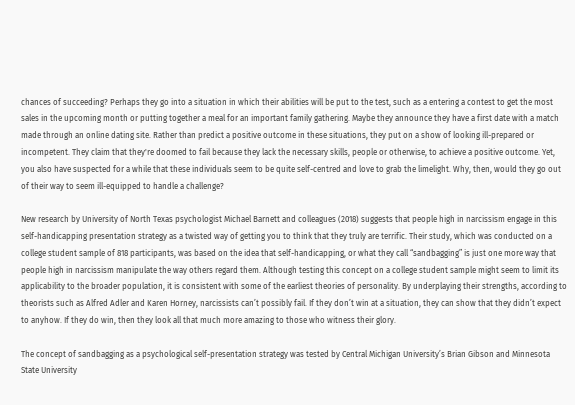chances of succeeding? Perhaps they go into a situation in which their abilities will be put to the test, such as a entering a contest to get the most sales in the upcoming month or putting together a meal for an important family gathering. Maybe they announce they have a first date with a match made through an online dating site. Rather than predict a positive outcome in these situations, they put on a show of looking ill-prepared or incompetent. They claim that they're doomed to fail because they lack the necessary skills, people or otherwise, to achieve a positive outcome. Yet, you also have suspected for a while that these individuals seem to be quite self-centred and love to grab the limelight. Why, then, would they go out of their way to seem ill-equipped to handle a challenge?

New research by University of North Texas psychologist Michael Barnett and colleagues (2018) suggests that people high in narcissism engage in this self-handicapping presentation strategy as a twisted way of getting you to think that they truly are terrific. Their study, which was conducted on a college student sample of 818 participants, was based on the idea that self-handicapping, or what they call “sandbagging” is just one more way that people high in narcissism manipulate the way others regard them. Although testing this concept on a college student sample might seem to limit its applicability to the broader population, it is consistent with some of the earliest theories of personality. By underplaying their strengths, according to theorists such as Alfred Adler and Karen Horney, narcissists can’t possibly fail. If they don’t win at a situation, they can show that they didn’t expect to anyhow. If they do win, then they look all that much more amazing to those who witness their glory.

The concept of sandbagging as a psychological self-presentation strategy was tested by Central Michigan University’s Brian Gibson and Minnesota State University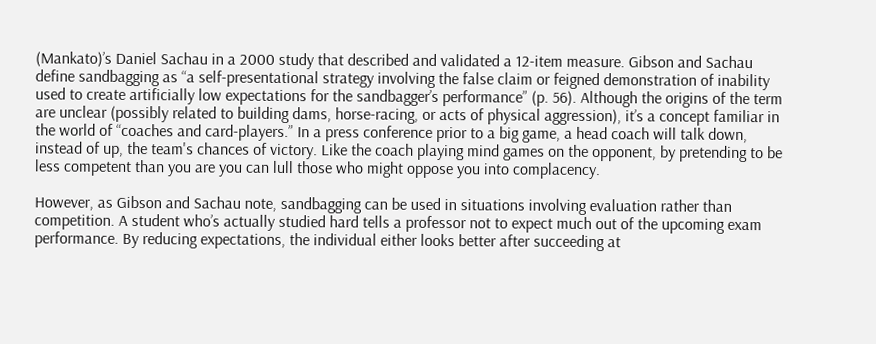(Mankato)’s Daniel Sachau in a 2000 study that described and validated a 12-item measure. Gibson and Sachau define sandbagging as “a self-presentational strategy involving the false claim or feigned demonstration of inability used to create artificially low expectations for the sandbagger’s performance” (p. 56). Although the origins of the term are unclear (possibly related to building dams, horse-racing, or acts of physical aggression), it’s a concept familiar in the world of “coaches and card-players.” In a press conference prior to a big game, a head coach will talk down, instead of up, the team's chances of victory. Like the coach playing mind games on the opponent, by pretending to be less competent than you are you can lull those who might oppose you into complacency.

However, as Gibson and Sachau note, sandbagging can be used in situations involving evaluation rather than competition. A student who’s actually studied hard tells a professor not to expect much out of the upcoming exam performance. By reducing expectations, the individual either looks better after succeeding at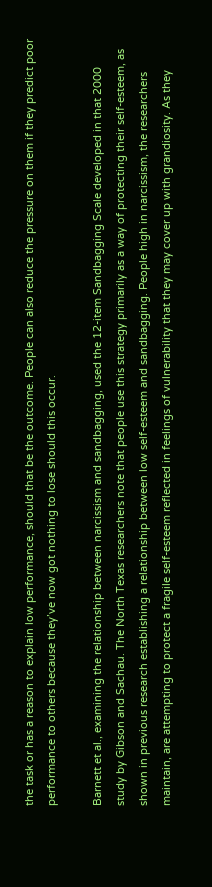the task or has a reason to explain low performance, should that be the outcome. People can also reduce the pressure on them if they predict poor performance to others because they’ve now got nothing to lose should this occur.

Barnett et al., examining the relationship between narcissism and sandbagging, used the 12-item Sandbagging Scale developed in that 2000 study by Gibson and Sachau. The North Texas researchers note that people use this strategy primarily as a way of protecting their self-esteem, as shown in previous research establishing a relationship between low self-esteem and sandbagging. People high in narcissism, the researchers maintain, are attempting to protect a fragile self-esteem reflected in feelings of vulnerability that they may cover up with grandiosity. As they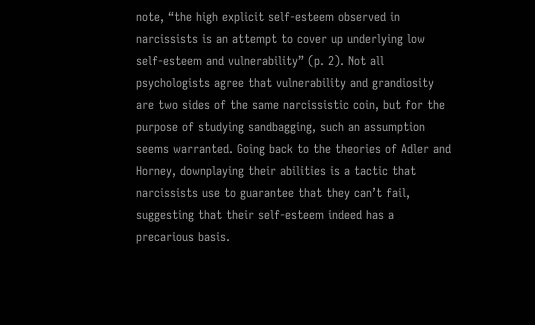note, “the high explicit self-esteem observed in narcissists is an attempt to cover up underlying low self-esteem and vulnerability” (p. 2). Not all psychologists agree that vulnerability and grandiosity are two sides of the same narcissistic coin, but for the purpose of studying sandbagging, such an assumption seems warranted. Going back to the theories of Adler and Horney, downplaying their abilities is a tactic that narcissists use to guarantee that they can’t fail, suggesting that their self-esteem indeed has a precarious basis.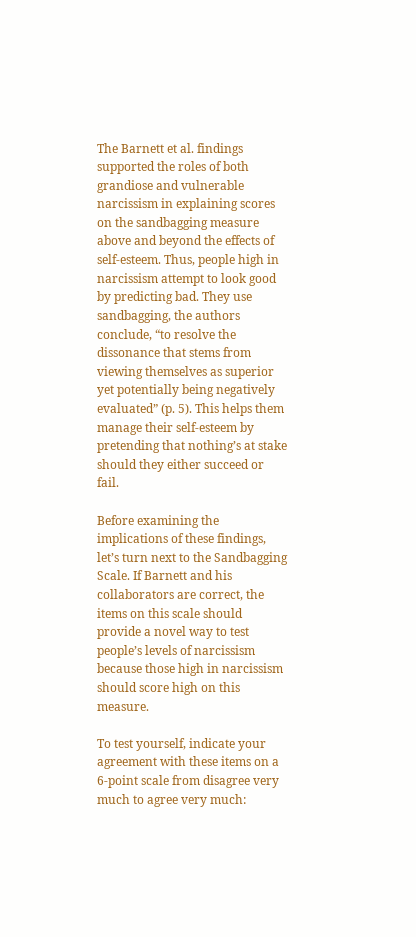The Barnett et al. findings supported the roles of both grandiose and vulnerable narcissism in explaining scores on the sandbagging measure above and beyond the effects of self-esteem. Thus, people high in narcissism attempt to look good by predicting bad. They use sandbagging, the authors conclude, “to resolve the dissonance that stems from viewing themselves as superior yet potentially being negatively evaluated” (p. 5). This helps them manage their self-esteem by pretending that nothing’s at stake should they either succeed or fail.

Before examining the implications of these findings, let’s turn next to the Sandbagging Scale. If Barnett and his collaborators are correct, the items on this scale should provide a novel way to test people’s levels of narcissism because those high in narcissism should score high on this measure.

To test yourself, indicate your agreement with these items on a 6-point scale from disagree very much to agree very much: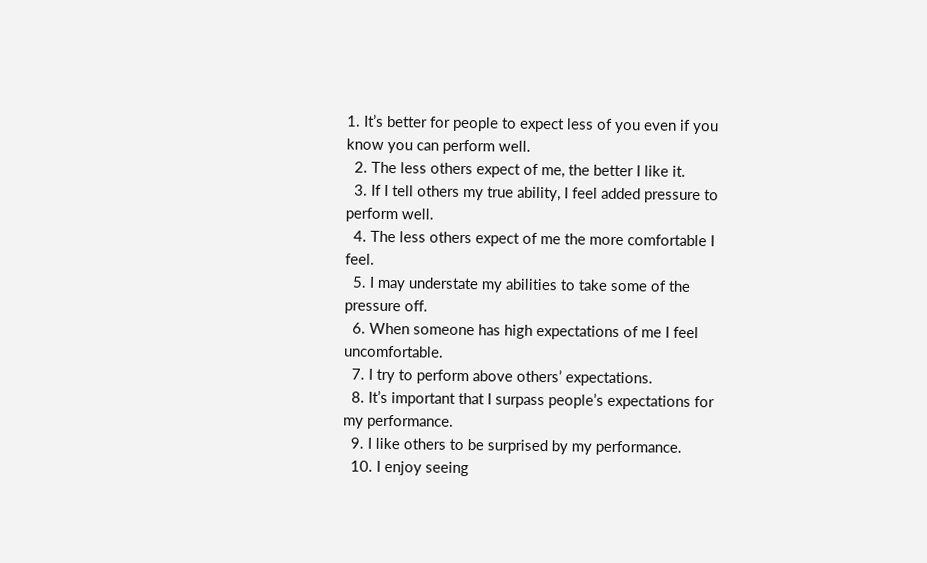1. It’s better for people to expect less of you even if you know you can perform well.
  2. The less others expect of me, the better I like it.
  3. If I tell others my true ability, I feel added pressure to perform well.
  4. The less others expect of me the more comfortable I feel.
  5. I may understate my abilities to take some of the pressure off.
  6. When someone has high expectations of me I feel uncomfortable.
  7. I try to perform above others’ expectations.
  8. It’s important that I surpass people’s expectations for my performance.
  9. I like others to be surprised by my performance.
  10. I enjoy seeing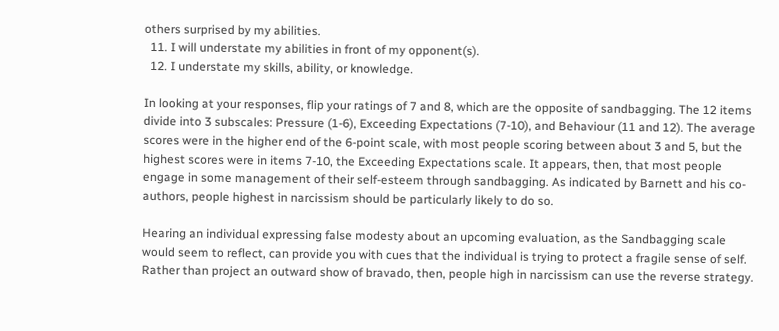others surprised by my abilities.
  11. I will understate my abilities in front of my opponent(s).
  12. I understate my skills, ability, or knowledge.

In looking at your responses, flip your ratings of 7 and 8, which are the opposite of sandbagging. The 12 items divide into 3 subscales: Pressure (1-6), Exceeding Expectations (7-10), and Behaviour (11 and 12). The average scores were in the higher end of the 6-point scale, with most people scoring between about 3 and 5, but the highest scores were in items 7-10, the Exceeding Expectations scale. It appears, then, that most people engage in some management of their self-esteem through sandbagging. As indicated by Barnett and his co-authors, people highest in narcissism should be particularly likely to do so.

Hearing an individual expressing false modesty about an upcoming evaluation, as the Sandbagging scale would seem to reflect, can provide you with cues that the individual is trying to protect a fragile sense of self. Rather than project an outward show of bravado, then, people high in narcissism can use the reverse strategy.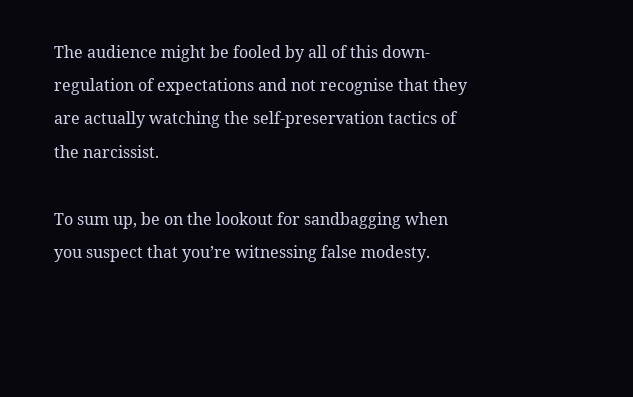The audience might be fooled by all of this down-regulation of expectations and not recognise that they are actually watching the self-preservation tactics of the narcissist.

To sum up, be on the lookout for sandbagging when you suspect that you’re witnessing false modesty.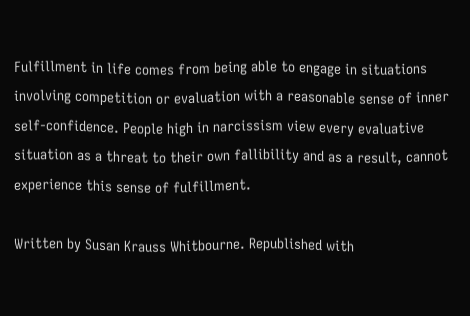Fulfillment in life comes from being able to engage in situations involving competition or evaluation with a reasonable sense of inner self-confidence. People high in narcissism view every evaluative situation as a threat to their own fallibility and as a result, cannot experience this sense of fulfillment.

Written by Susan Krauss Whitbourne. Republished with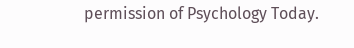permission of Psychology Today.